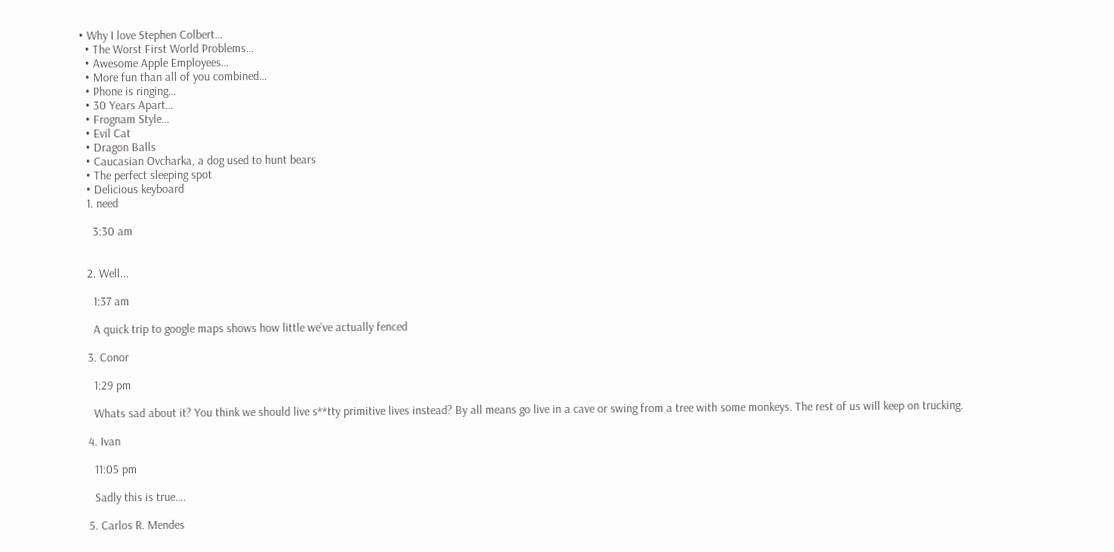• Why I love Stephen Colbert…
  • The Worst First World Problems…
  • Awesome Apple Employees…
  • More fun than all of you combined…
  • Phone is ringing…
  • 30 Years Apart…
  • Frognam Style…
  • Evil Cat
  • Dragon Balls
  • Caucasian Ovcharka, a dog used to hunt bears
  • The perfect sleeping spot
  • Delicious keyboard
  1. need

    3:30 am


  2. Well...

    1:37 am

    A quick trip to google maps shows how little we’ve actually fenced

  3. Conor

    1:29 pm

    Whats sad about it? You think we should live s**tty primitive lives instead? By all means go live in a cave or swing from a tree with some monkeys. The rest of us will keep on trucking.

  4. Ivan

    11:05 pm

    Sadly this is true….

  5. Carlos R. Mendes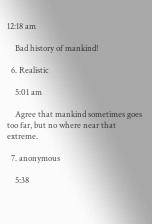12:18 am

    Bad history of mankind!

  6. Realistic

    5:01 am

    Agree that mankind sometimes goes too far, but no where near that extreme.

  7. anonymous

    5:38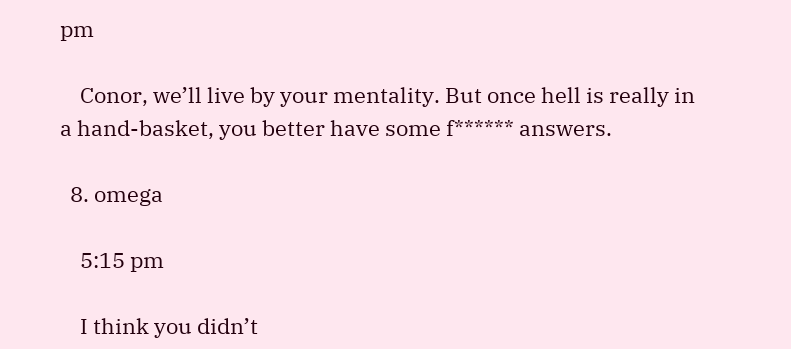pm

    Conor, we’ll live by your mentality. But once hell is really in a hand-basket, you better have some f****** answers.

  8. omega

    5:15 pm

    I think you didn’t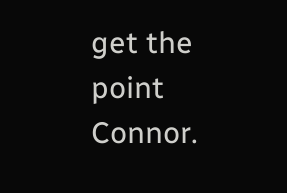get the point Connor.